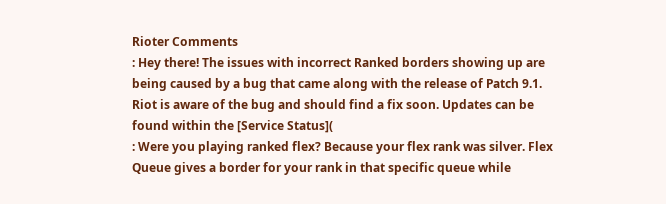Rioter Comments
: Hey there! The issues with incorrect Ranked borders showing up are being caused by a bug that came along with the release of Patch 9.1. Riot is aware of the bug and should find a fix soon. Updates can be found within the [Service Status](
: Were you playing ranked flex? Because your flex rank was silver. Flex Queue gives a border for your rank in that specific queue while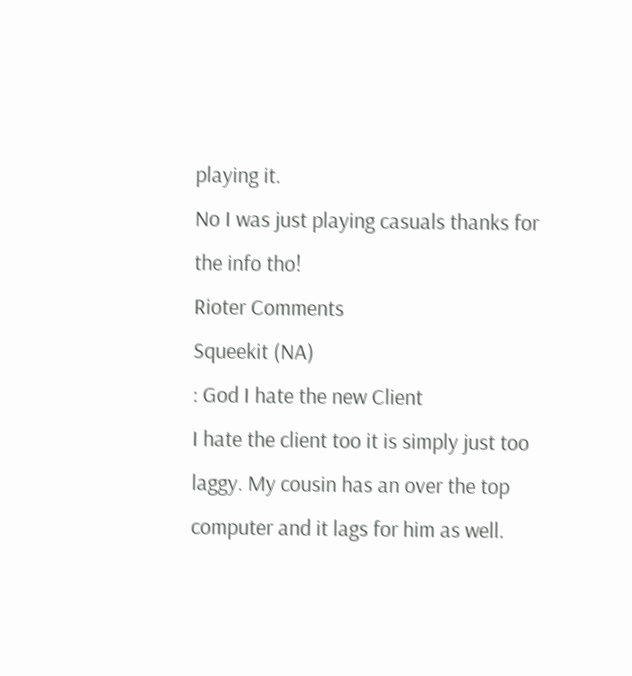playing it.
No I was just playing casuals thanks for the info tho!
Rioter Comments
Squeekit (NA)
: God I hate the new Client
I hate the client too it is simply just too laggy. My cousin has an over the top computer and it lags for him as well.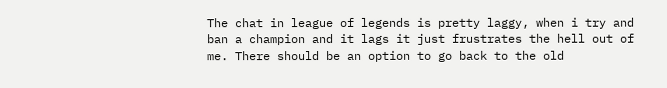The chat in league of legends is pretty laggy, when i try and ban a champion and it lags it just frustrates the hell out of me. There should be an option to go back to the old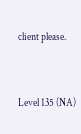client please.


Level 135 (NA)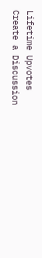Lifetime Upvotes
Create a Discussion